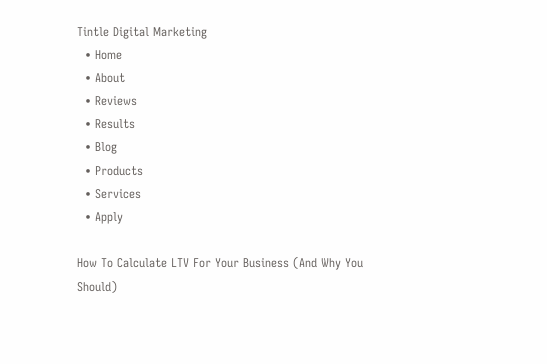Tintle Digital Marketing
  • Home
  • About
  • Reviews
  • Results
  • Blog
  • Products
  • Services
  • Apply

How To Calculate LTV For Your Business (And Why You Should)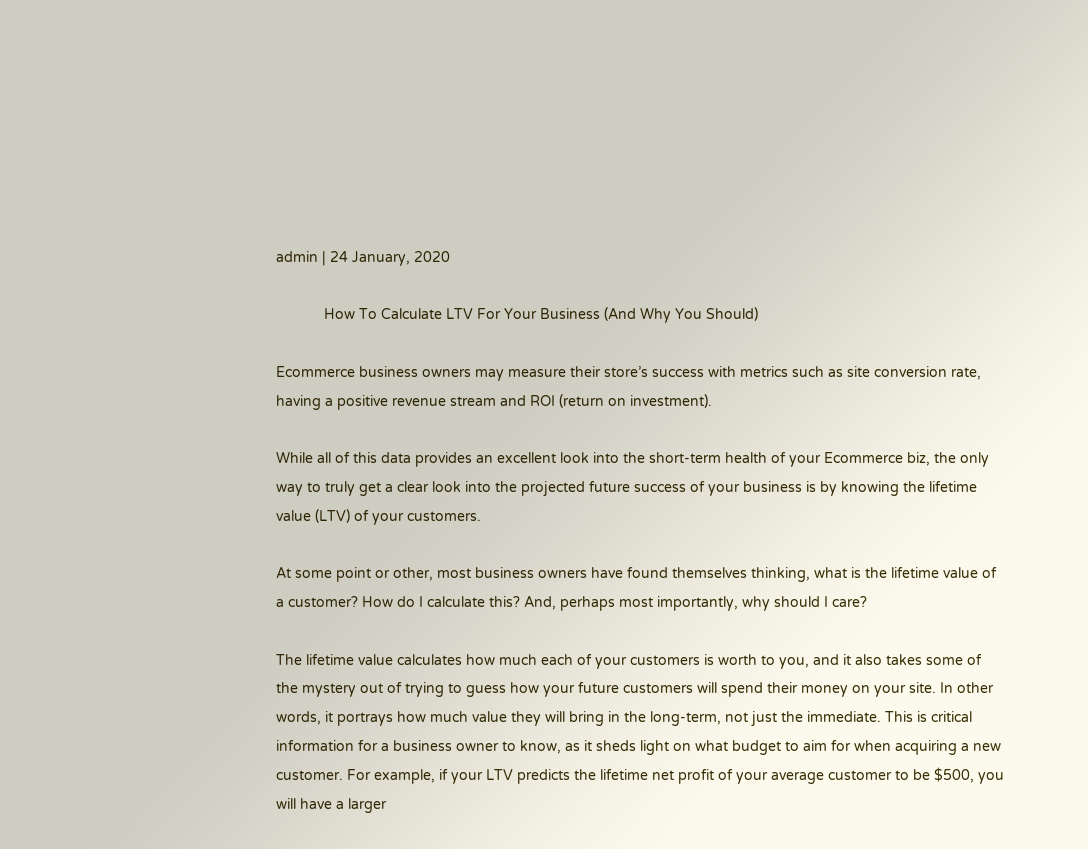admin | 24 January, 2020

            How To Calculate LTV For Your Business (And Why You Should)

Ecommerce business owners may measure their store’s success with metrics such as site conversion rate, having a positive revenue stream and ROI (return on investment).

While all of this data provides an excellent look into the short-term health of your Ecommerce biz, the only way to truly get a clear look into the projected future success of your business is by knowing the lifetime value (LTV) of your customers.

At some point or other, most business owners have found themselves thinking, what is the lifetime value of a customer? How do I calculate this? And, perhaps most importantly, why should I care?

The lifetime value calculates how much each of your customers is worth to you, and it also takes some of the mystery out of trying to guess how your future customers will spend their money on your site. In other words, it portrays how much value they will bring in the long-term, not just the immediate. This is critical information for a business owner to know, as it sheds light on what budget to aim for when acquiring a new customer. For example, if your LTV predicts the lifetime net profit of your average customer to be $500, you will have a larger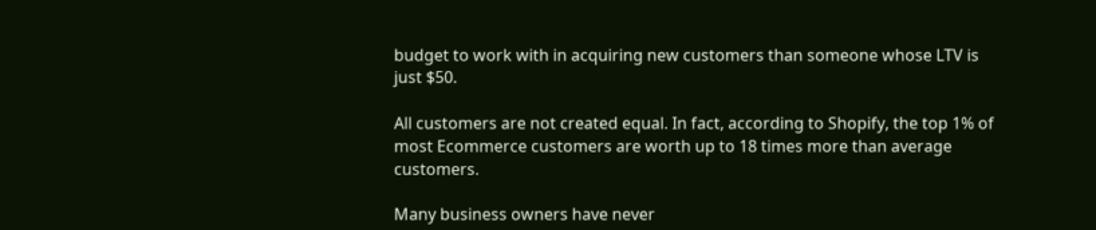budget to work with in acquiring new customers than someone whose LTV is just $50.

All customers are not created equal. In fact, according to Shopify, the top 1% of most Ecommerce customers are worth up to 18 times more than average customers.

Many business owners have never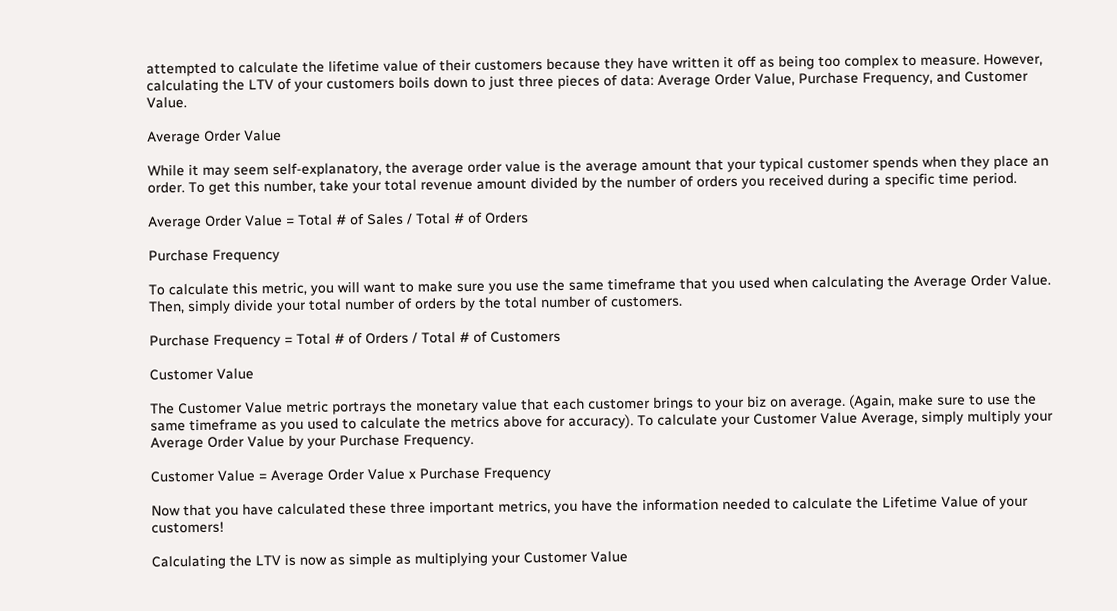attempted to calculate the lifetime value of their customers because they have written it off as being too complex to measure. However, calculating the LTV of your customers boils down to just three pieces of data: Average Order Value, Purchase Frequency, and Customer Value.

Average Order Value

While it may seem self-explanatory, the average order value is the average amount that your typical customer spends when they place an order. To get this number, take your total revenue amount divided by the number of orders you received during a specific time period.

Average Order Value = Total # of Sales / Total # of Orders

Purchase Frequency

To calculate this metric, you will want to make sure you use the same timeframe that you used when calculating the Average Order Value. Then, simply divide your total number of orders by the total number of customers.

Purchase Frequency = Total # of Orders / Total # of Customers

Customer Value

The Customer Value metric portrays the monetary value that each customer brings to your biz on average. (Again, make sure to use the same timeframe as you used to calculate the metrics above for accuracy). To calculate your Customer Value Average, simply multiply your Average Order Value by your Purchase Frequency.

Customer Value = Average Order Value x Purchase Frequency

Now that you have calculated these three important metrics, you have the information needed to calculate the Lifetime Value of your customers!

Calculating the LTV is now as simple as multiplying your Customer Value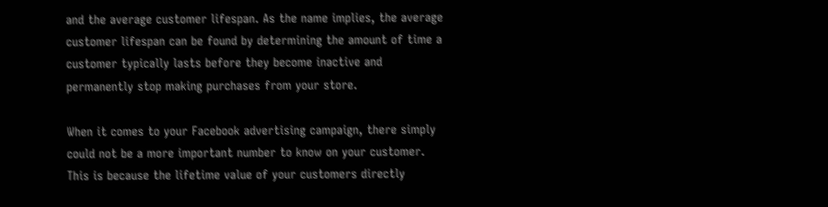and the average customer lifespan. As the name implies, the average customer lifespan can be found by determining the amount of time a customer typically lasts before they become inactive and permanently stop making purchases from your store.

When it comes to your Facebook advertising campaign, there simply could not be a more important number to know on your customer. This is because the lifetime value of your customers directly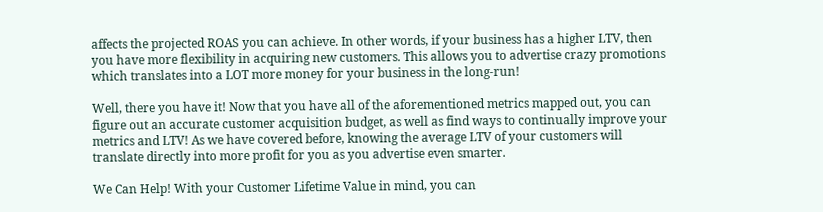affects the projected ROAS you can achieve. In other words, if your business has a higher LTV, then you have more flexibility in acquiring new customers. This allows you to advertise crazy promotions which translates into a LOT more money for your business in the long-run!

Well, there you have it! Now that you have all of the aforementioned metrics mapped out, you can figure out an accurate customer acquisition budget, as well as find ways to continually improve your metrics and LTV! As we have covered before, knowing the average LTV of your customers will translate directly into more profit for you as you advertise even smarter.

We Can Help! With your Customer Lifetime Value in mind, you can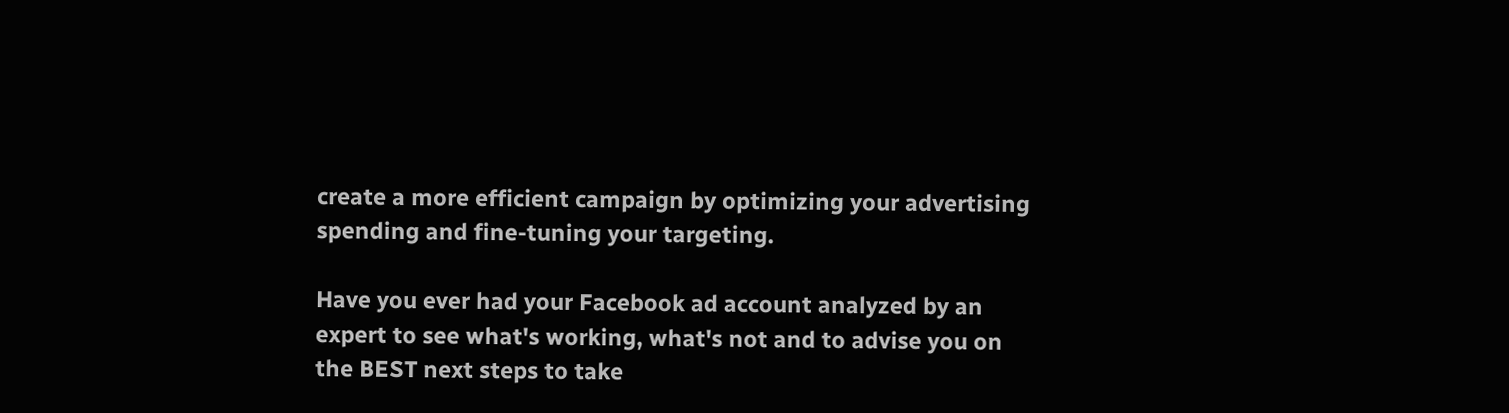create a more efficient campaign by optimizing your advertising spending and fine-tuning your targeting.

Have you ever had your Facebook ad account analyzed by an expert to see what's working, what's not and to advise you on the BEST next steps to take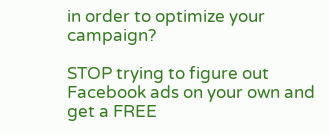in order to optimize your campaign?

STOP trying to figure out Facebook ads on your own and get a FREE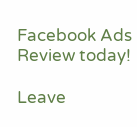Facebook Ads Review today!

Leave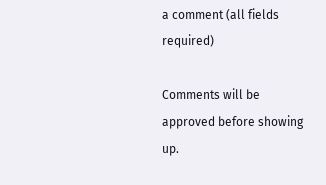a comment (all fields required)

Comments will be approved before showing up.